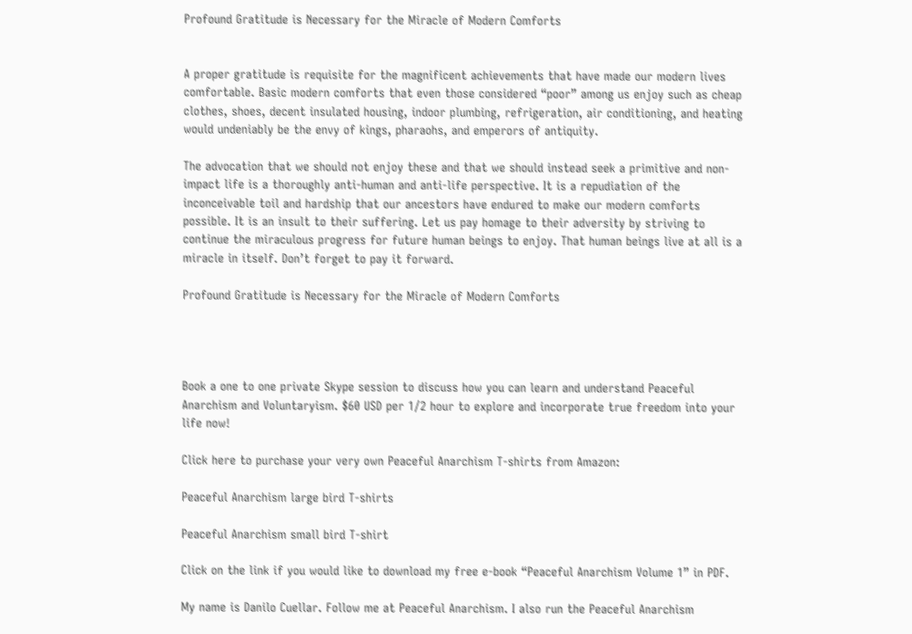Profound Gratitude is Necessary for the Miracle of Modern Comforts


A proper gratitude is requisite for the magnificent achievements that have made our modern lives comfortable. Basic modern comforts that even those considered “poor” among us enjoy such as cheap clothes, shoes, decent insulated housing, indoor plumbing, refrigeration, air conditioning, and heating would undeniably be the envy of kings, pharaohs, and emperors of antiquity.

The advocation that we should not enjoy these and that we should instead seek a primitive and non-impact life is a thoroughly anti-human and anti-life perspective. It is a repudiation of the inconceivable toil and hardship that our ancestors have endured to make our modern comforts possible. It is an insult to their suffering. Let us pay homage to their adversity by striving to continue the miraculous progress for future human beings to enjoy. That human beings live at all is a miracle in itself. Don’t forget to pay it forward.

Profound Gratitude is Necessary for the Miracle of Modern Comforts




Book a one to one private Skype session to discuss how you can learn and understand Peaceful Anarchism and Voluntaryism. $60 USD per 1/2 hour to explore and incorporate true freedom into your life now!

Click here to purchase your very own Peaceful Anarchism T-shirts from Amazon:

Peaceful Anarchism large bird T-shirts

Peaceful Anarchism small bird T-shirt

Click on the link if you would like to download my free e-book “Peaceful Anarchism Volume 1” in PDF.

My name is Danilo Cuellar. Follow me at Peaceful Anarchism. I also run the Peaceful Anarchism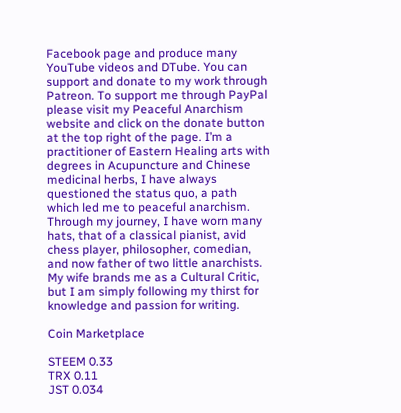Facebook page and produce many YouTube videos and DTube. You can support and donate to my work through Patreon. To support me through PayPal please visit my Peaceful Anarchism website and click on the donate button at the top right of the page. I’m a practitioner of Eastern Healing arts with degrees in Acupuncture and Chinese medicinal herbs, I have always questioned the status quo, a path which led me to peaceful anarchism. Through my journey, I have worn many hats, that of a classical pianist, avid chess player, philosopher, comedian, and now father of two little anarchists. My wife brands me as a Cultural Critic, but I am simply following my thirst for knowledge and passion for writing.

Coin Marketplace

STEEM 0.33
TRX 0.11
JST 0.034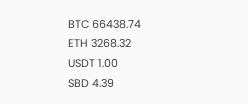BTC 66438.74
ETH 3268.32
USDT 1.00
SBD 4.39